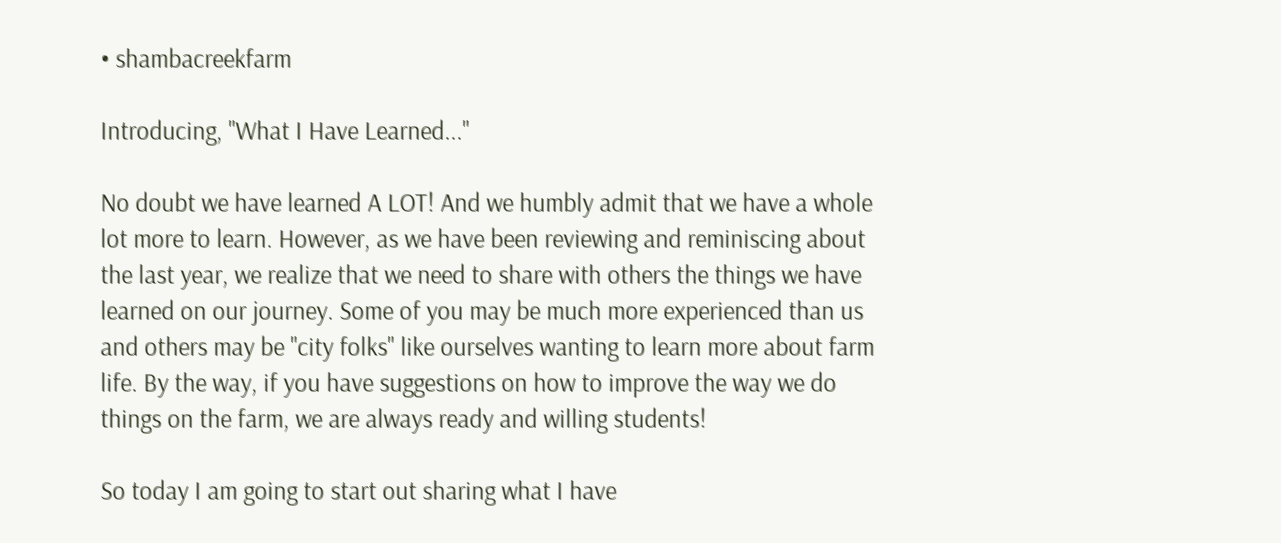• shambacreekfarm

Introducing, "What I Have Learned..."

No doubt we have learned A LOT! And we humbly admit that we have a whole lot more to learn. However, as we have been reviewing and reminiscing about the last year, we realize that we need to share with others the things we have learned on our journey. Some of you may be much more experienced than us and others may be "city folks" like ourselves wanting to learn more about farm life. By the way, if you have suggestions on how to improve the way we do things on the farm, we are always ready and willing students!

So today I am going to start out sharing what I have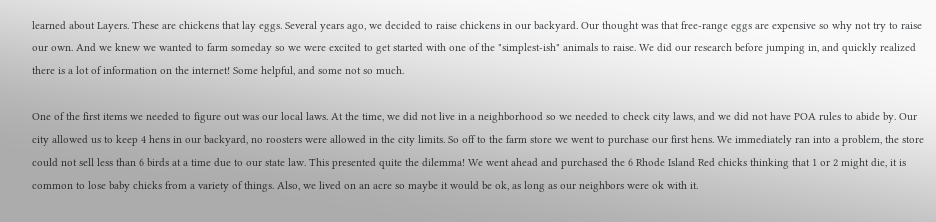learned about Layers. These are chickens that lay eggs. Several years ago, we decided to raise chickens in our backyard. Our thought was that free-range eggs are expensive so why not try to raise our own. And we knew we wanted to farm someday so we were excited to get started with one of the "simplest-ish" animals to raise. We did our research before jumping in, and quickly realized there is a lot of information on the internet! Some helpful, and some not so much.

One of the first items we needed to figure out was our local laws. At the time, we did not live in a neighborhood so we needed to check city laws, and we did not have POA rules to abide by. Our city allowed us to keep 4 hens in our backyard, no roosters were allowed in the city limits. So off to the farm store we went to purchase our first hens. We immediately ran into a problem, the store could not sell less than 6 birds at a time due to our state law. This presented quite the dilemma! We went ahead and purchased the 6 Rhode Island Red chicks thinking that 1 or 2 might die, it is common to lose baby chicks from a variety of things. Also, we lived on an acre so maybe it would be ok, as long as our neighbors were ok with it.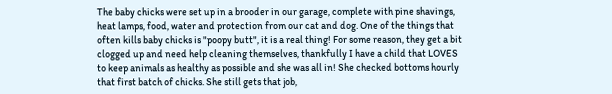The baby chicks were set up in a brooder in our garage, complete with pine shavings, heat lamps, food, water and protection from our cat and dog. One of the things that often kills baby chicks is "poopy butt", it is a real thing! For some reason, they get a bit clogged up and need help cleaning themselves, thankfully I have a child that LOVES to keep animals as healthy as possible and she was all in! She checked bottoms hourly that first batch of chicks. She still gets that job,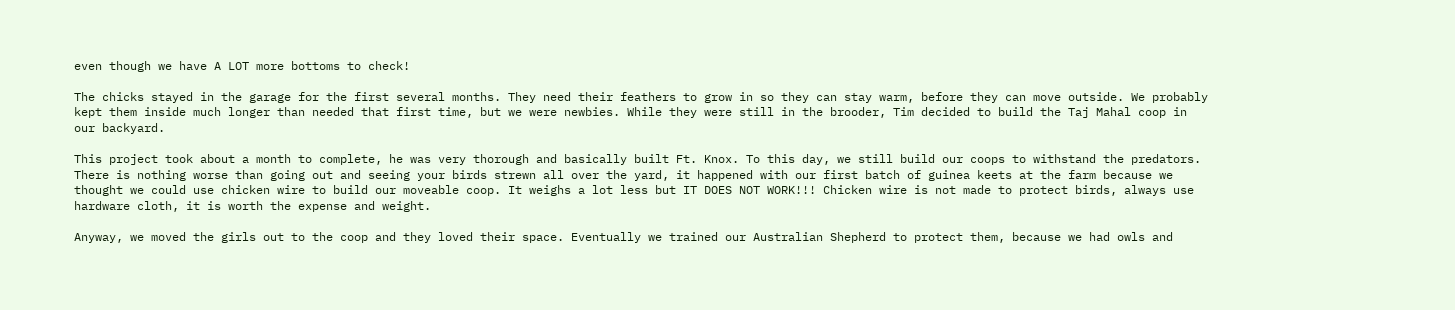even though we have A LOT more bottoms to check!

The chicks stayed in the garage for the first several months. They need their feathers to grow in so they can stay warm, before they can move outside. We probably kept them inside much longer than needed that first time, but we were newbies. While they were still in the brooder, Tim decided to build the Taj Mahal coop in our backyard.

This project took about a month to complete, he was very thorough and basically built Ft. Knox. To this day, we still build our coops to withstand the predators. There is nothing worse than going out and seeing your birds strewn all over the yard, it happened with our first batch of guinea keets at the farm because we thought we could use chicken wire to build our moveable coop. It weighs a lot less but IT DOES NOT WORK!!! Chicken wire is not made to protect birds, always use hardware cloth, it is worth the expense and weight.

Anyway, we moved the girls out to the coop and they loved their space. Eventually we trained our Australian Shepherd to protect them, because we had owls and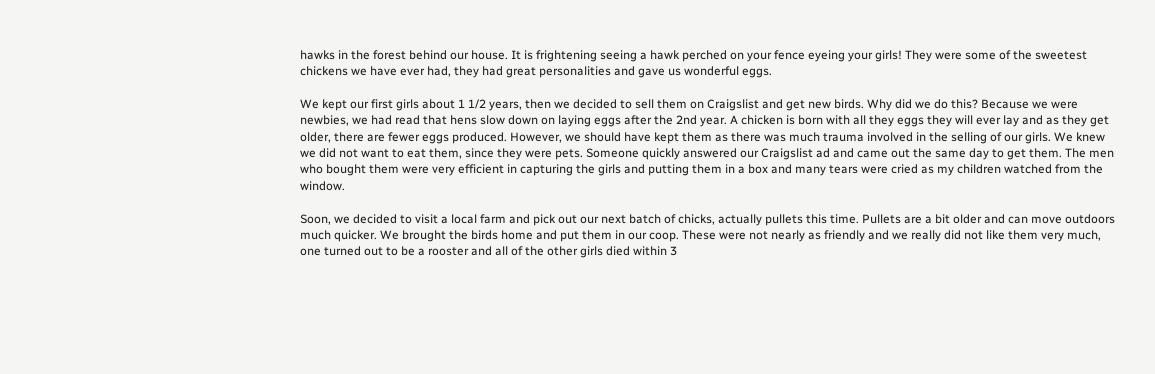hawks in the forest behind our house. It is frightening seeing a hawk perched on your fence eyeing your girls! They were some of the sweetest chickens we have ever had, they had great personalities and gave us wonderful eggs.

We kept our first girls about 1 1/2 years, then we decided to sell them on Craigslist and get new birds. Why did we do this? Because we were newbies, we had read that hens slow down on laying eggs after the 2nd year. A chicken is born with all they eggs they will ever lay and as they get older, there are fewer eggs produced. However, we should have kept them as there was much trauma involved in the selling of our girls. We knew we did not want to eat them, since they were pets. Someone quickly answered our Craigslist ad and came out the same day to get them. The men who bought them were very efficient in capturing the girls and putting them in a box and many tears were cried as my children watched from the window.

Soon, we decided to visit a local farm and pick out our next batch of chicks, actually pullets this time. Pullets are a bit older and can move outdoors much quicker. We brought the birds home and put them in our coop. These were not nearly as friendly and we really did not like them very much, one turned out to be a rooster and all of the other girls died within 3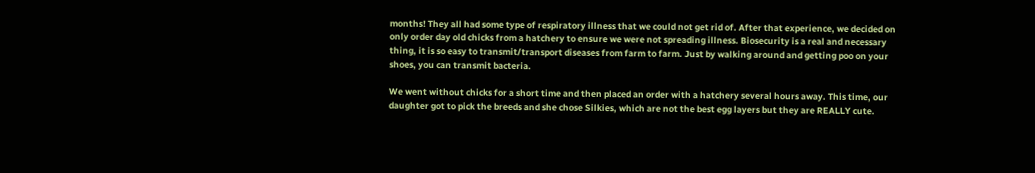months! They all had some type of respiratory illness that we could not get rid of. After that experience, we decided on only order day old chicks from a hatchery to ensure we were not spreading illness. Biosecurity is a real and necessary thing, it is so easy to transmit/transport diseases from farm to farm. Just by walking around and getting poo on your shoes, you can transmit bacteria.

We went without chicks for a short time and then placed an order with a hatchery several hours away. This time, our daughter got to pick the breeds and she chose Silkies, which are not the best egg layers but they are REALLY cute.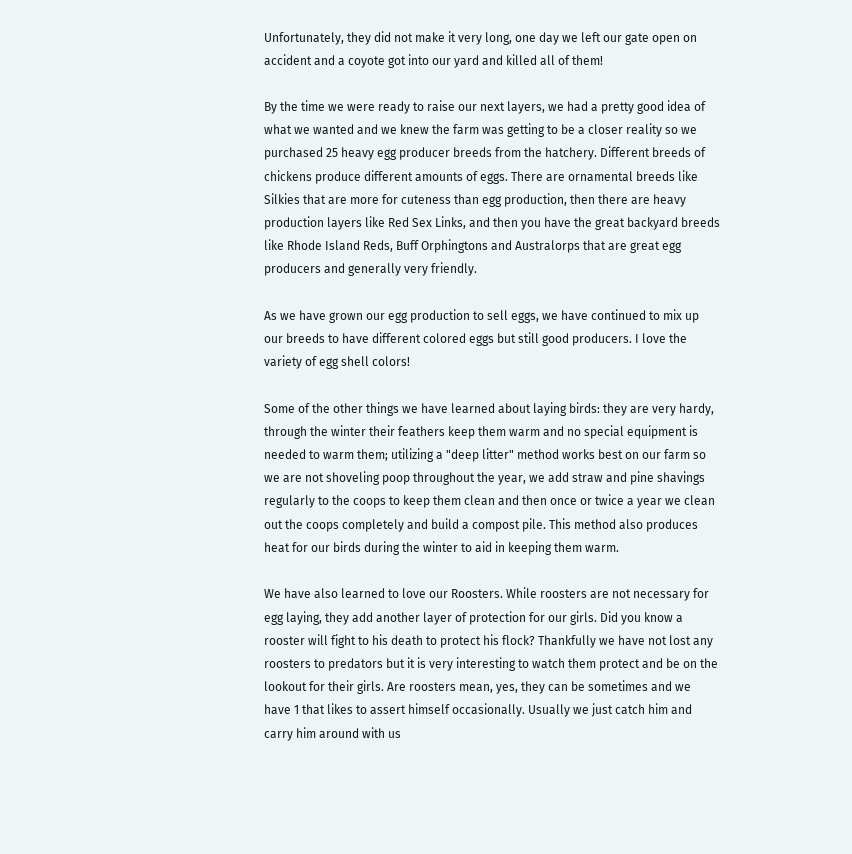Unfortunately, they did not make it very long, one day we left our gate open on accident and a coyote got into our yard and killed all of them!

By the time we were ready to raise our next layers, we had a pretty good idea of what we wanted and we knew the farm was getting to be a closer reality so we purchased 25 heavy egg producer breeds from the hatchery. Different breeds of chickens produce different amounts of eggs. There are ornamental breeds like Silkies that are more for cuteness than egg production, then there are heavy production layers like Red Sex Links, and then you have the great backyard breeds like Rhode Island Reds, Buff Orphingtons and Australorps that are great egg producers and generally very friendly.

As we have grown our egg production to sell eggs, we have continued to mix up our breeds to have different colored eggs but still good producers. I love the variety of egg shell colors!

Some of the other things we have learned about laying birds: they are very hardy, through the winter their feathers keep them warm and no special equipment is needed to warm them; utilizing a "deep litter" method works best on our farm so we are not shoveling poop throughout the year, we add straw and pine shavings regularly to the coops to keep them clean and then once or twice a year we clean out the coops completely and build a compost pile. This method also produces heat for our birds during the winter to aid in keeping them warm.

We have also learned to love our Roosters. While roosters are not necessary for egg laying, they add another layer of protection for our girls. Did you know a rooster will fight to his death to protect his flock? Thankfully we have not lost any roosters to predators but it is very interesting to watch them protect and be on the lookout for their girls. Are roosters mean, yes, they can be sometimes and we have 1 that likes to assert himself occasionally. Usually we just catch him and carry him around with us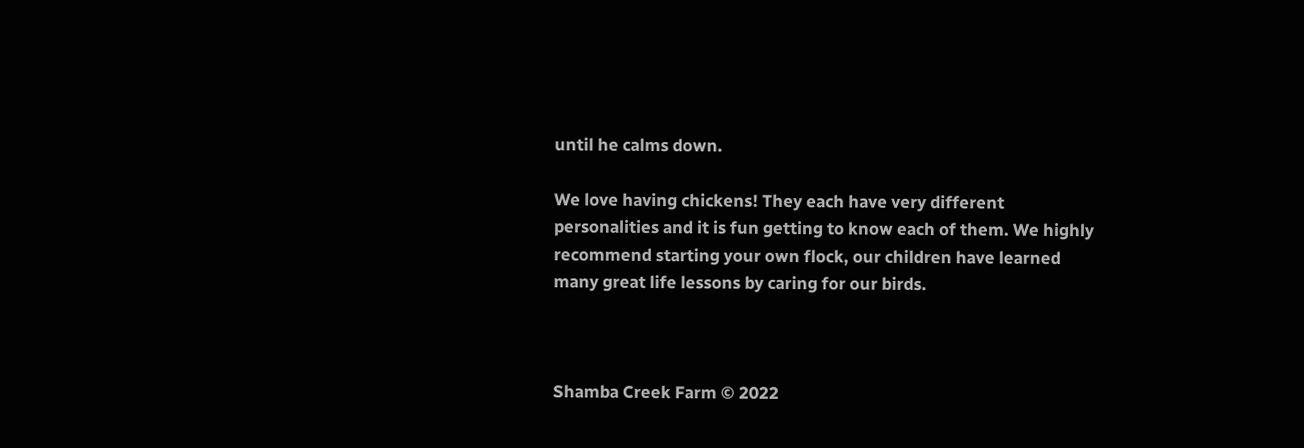until he calms down.

We love having chickens! They each have very different personalities and it is fun getting to know each of them. We highly recommend starting your own flock, our children have learned many great life lessons by caring for our birds.



Shamba Creek Farm © 2022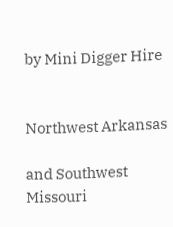by Mini Digger Hire


Northwest Arkansas

and Southwest Missouri